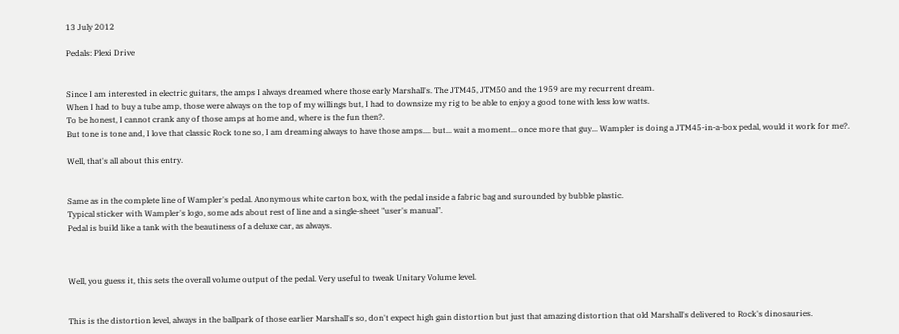13 July 2012

Pedals: Plexi Drive


Since I am interested in electric guitars, the amps I always dreamed where those early Marshall's. The JTM45, JTM50 and the 1959 are my recurrent dream.
When I had to buy a tube amp, those were always on the top of my willings but, I had to downsize my rig to be able to enjoy a good tone with less low watts.
To be honest, I cannot crank any of those amps at home and, where is the fun then?.
But tone is tone and, I love that classic Rock tone so, I am dreaming always to have those amps.... but... wait a moment... once more that guy... Wampler is doing a JTM45-in-a-box pedal, would it work for me?.

Well, that's all about this entry.


Same as in the complete line of Wampler's pedal. Anonymous white carton box, with the pedal inside a fabric bag and surounded by bubble plastic.
Typical sticker with Wampler's logo, some ads about rest of line and a single-sheet "user's manual".
Pedal is build like a tank with the beautiness of a deluxe car, as always.



Well, you guess it, this sets the overall volume output of the pedal. Very useful to tweak Unitary Volume level.


This is the distortion level, always in the ballpark of those earlier Marshall's so, don't expect high gain distortion but just that amazing distortion that old Marshall's delivered to Rock's dinosauries.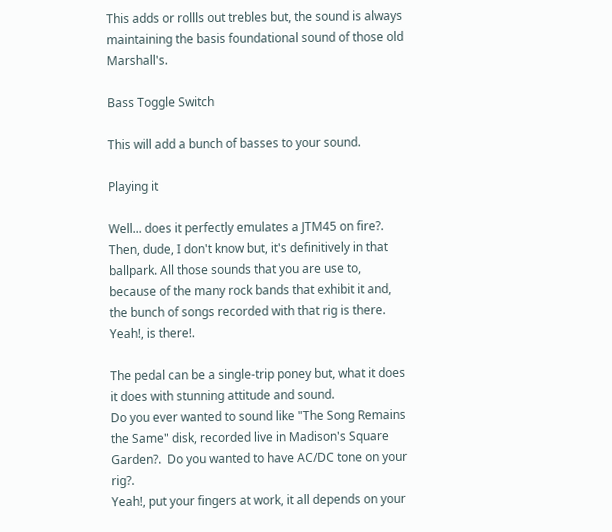This adds or rollls out trebles but, the sound is always maintaining the basis foundational sound of those old Marshall's.

Bass Toggle Switch

This will add a bunch of basses to your sound.

Playing it

Well... does it perfectly emulates a JTM45 on fire?. Then, dude, I don't know but, it's definitively in that ballpark. All those sounds that you are use to, because of the many rock bands that exhibit it and, the bunch of songs recorded with that rig is there. Yeah!, is there!.

The pedal can be a single-trip poney but, what it does it does with stunning attitude and sound.
Do you ever wanted to sound like "The Song Remains the Same" disk, recorded live in Madison's Square Garden?.  Do you wanted to have AC/DC tone on your rig?.
Yeah!, put your fingers at work, it all depends on your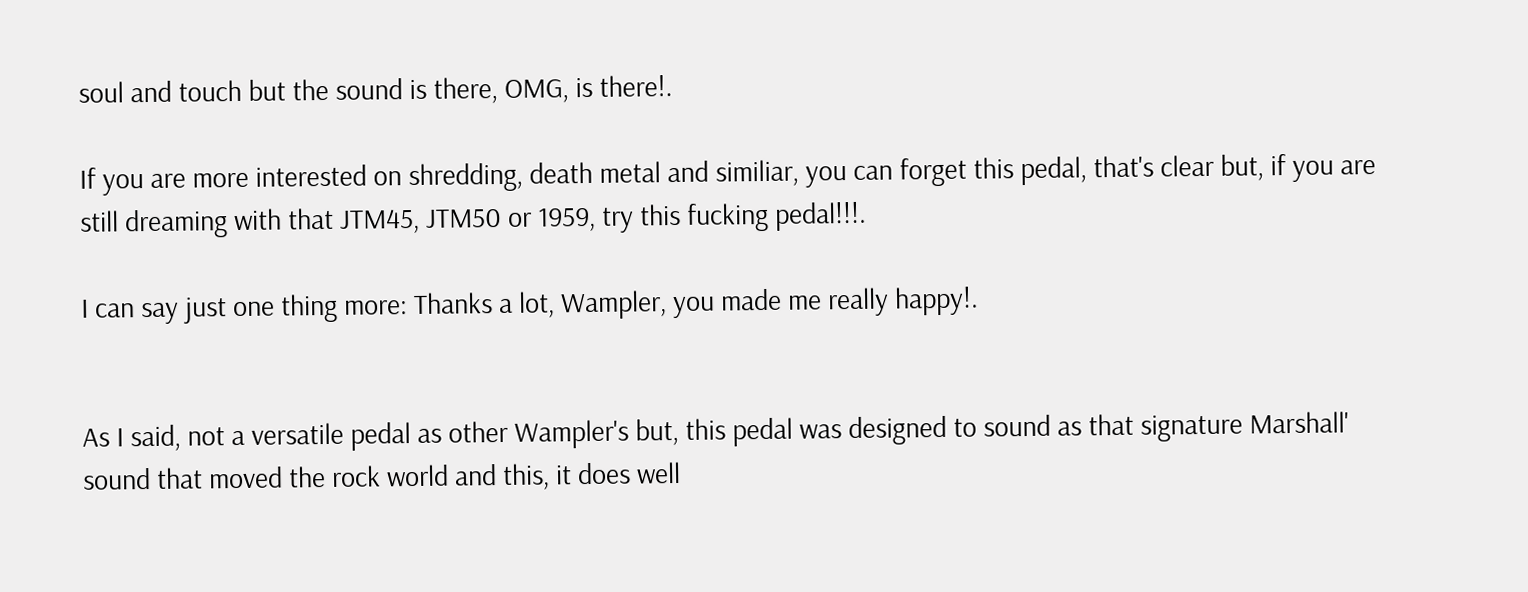soul and touch but the sound is there, OMG, is there!.

If you are more interested on shredding, death metal and similiar, you can forget this pedal, that's clear but, if you are still dreaming with that JTM45, JTM50 or 1959, try this fucking pedal!!!.

I can say just one thing more: Thanks a lot, Wampler, you made me really happy!.


As I said, not a versatile pedal as other Wampler's but, this pedal was designed to sound as that signature Marshall' sound that moved the rock world and this, it does well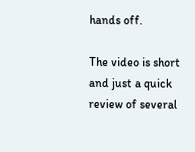hands off.

The video is short and just a quick review of several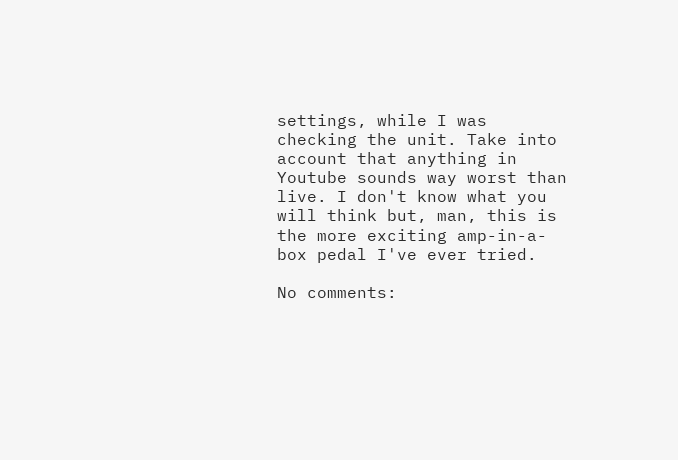settings, while I was checking the unit. Take into account that anything in Youtube sounds way worst than live. I don't know what you will think but, man, this is the more exciting amp-in-a-box pedal I've ever tried.

No comments: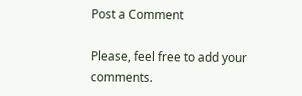Post a Comment

Please, feel free to add your comments.